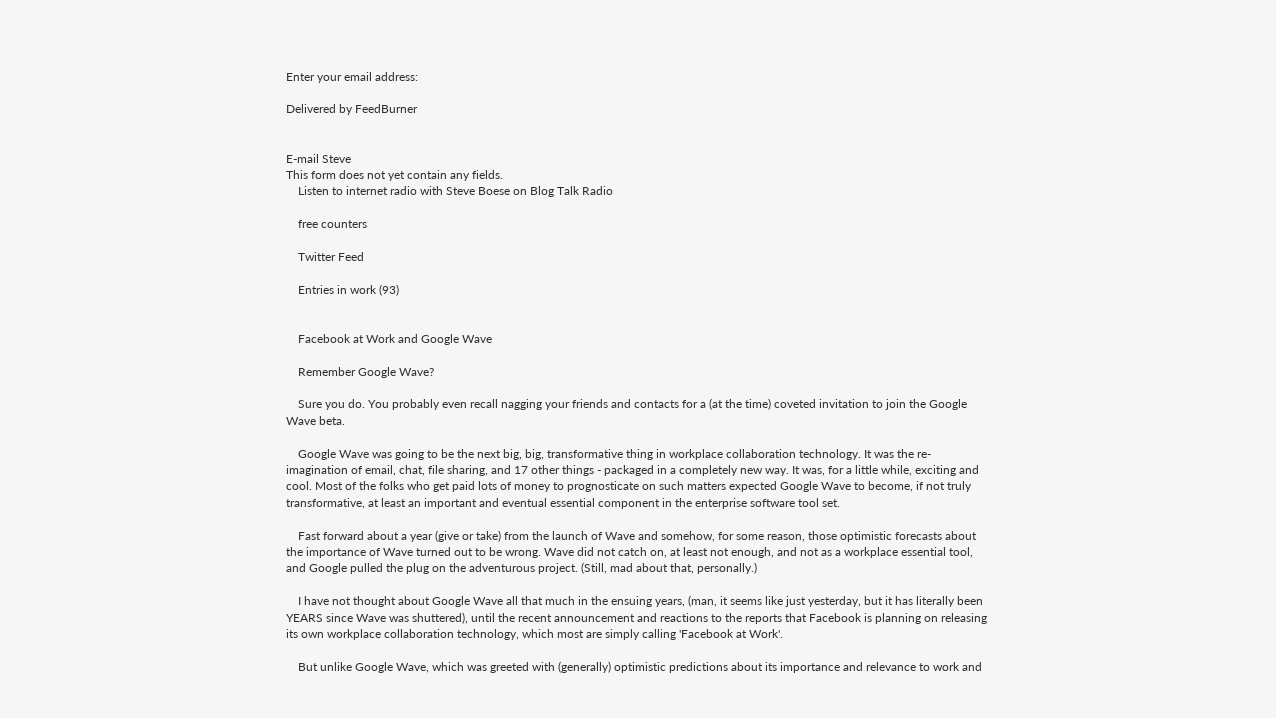Enter your email address:

Delivered by FeedBurner


E-mail Steve
This form does not yet contain any fields.
    Listen to internet radio with Steve Boese on Blog Talk Radio

    free counters

    Twitter Feed

    Entries in work (93)


    Facebook at Work and Google Wave

    Remember Google Wave?

    Sure you do. You probably even recall nagging your friends and contacts for a (at the time) coveted invitation to join the Google Wave beta.

    Google Wave was going to be the next big, big, transformative thing in workplace collaboration technology. It was the re-imagination of email, chat, file sharing, and 17 other things - packaged in a completely new way. It was, for a little while, exciting and cool. Most of the folks who get paid lots of money to prognosticate on such matters expected Google Wave to become, if not truly transformative, at least an important and eventual essential component in the enterprise software tool set.

    Fast forward about a year (give or take) from the launch of Wave and somehow, for some reason, those optimistic forecasts about the importance of Wave turned out to be wrong. Wave did not catch on, at least not enough, and not as a workplace essential tool, and Google pulled the plug on the adventurous project. (Still, mad about that, personally.)

    I have not thought about Google Wave all that much in the ensuing years, (man, it seems like just yesterday, but it has literally been YEARS since Wave was shuttered), until the recent announcement and reactions to the reports that Facebook is planning on releasing its own workplace collaboration technology, which most are simply calling 'Facebook at Work'.

    But unlike Google Wave, which was greeted with (generally) optimistic predictions about its importance and relevance to work and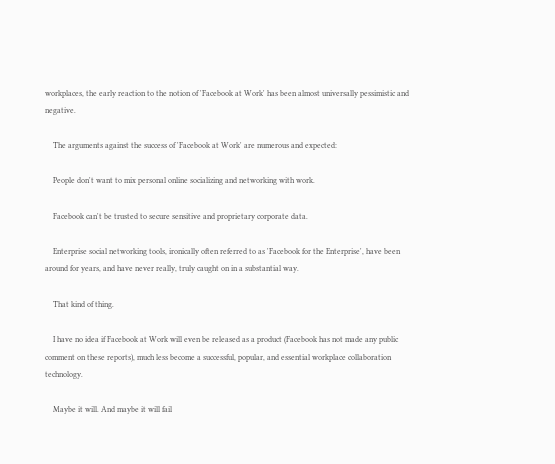workplaces, the early reaction to the notion of 'Facebook at Work' has been almost universally pessimistic and negative.

    The arguments against the success of 'Facebook at Work' are numerous and expected:

    People don't want to mix personal online socializing and networking with work.

    Facebook can't be trusted to secure sensitive and proprietary corporate data.

    Enterprise social networking tools, ironically often referred to as 'Facebook for the Enterprise', have been around for years, and have never really, truly caught on in a substantial way.

    That kind of thing.

    I have no idea if Facebook at Work will even be released as a product (Facebook has not made any public comment on these reports), much less become a successful, popular, and essential workplace collaboration technology.

    Maybe it will. And maybe it will fail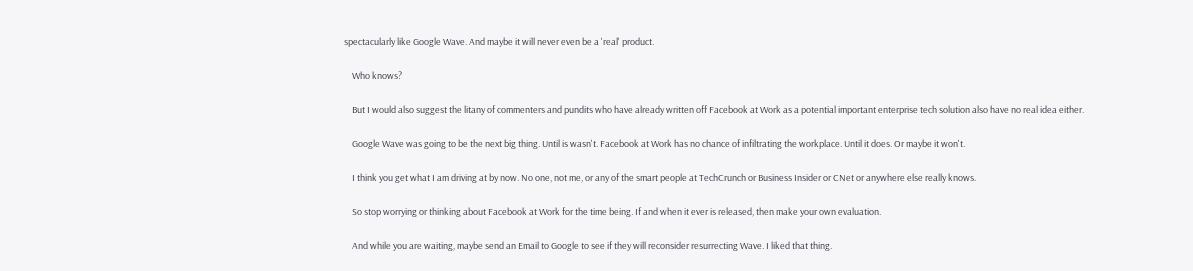spectacularly like Google Wave. And maybe it will never even be a 'real' product.

    Who knows?

    But I would also suggest the litany of commenters and pundits who have already written off Facebook at Work as a potential important enterprise tech solution also have no real idea either.

    Google Wave was going to be the next big thing. Until is wasn't. Facebook at Work has no chance of infiltrating the workplace. Until it does. Or maybe it won't.

    I think you get what I am driving at by now. No one, not me, or any of the smart people at TechCrunch or Business Insider or CNet or anywhere else really knows.

    So stop worrying or thinking about Facebook at Work for the time being. If and when it ever is released, then make your own evaluation.

    And while you are waiting, maybe send an Email to Google to see if they will reconsider resurrecting Wave. I liked that thing.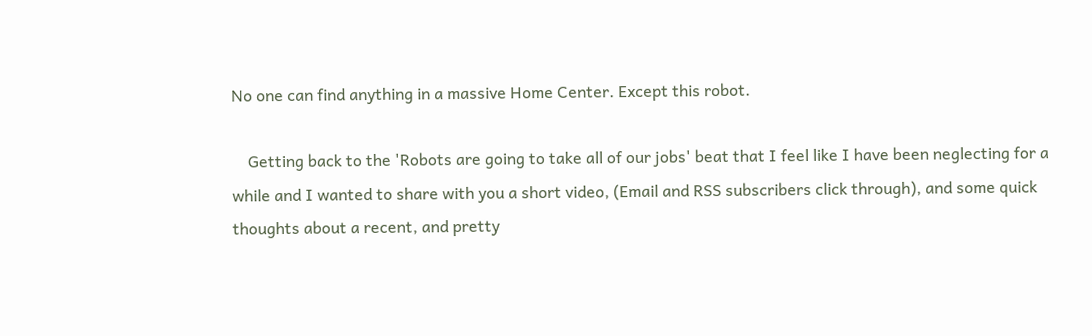No one can find anything in a massive Home Center. Except this robot.

    Getting back to the 'Robots are going to take all of our jobs' beat that I feel like I have been neglecting for a while and I wanted to share with you a short video, (Email and RSS subscribers click through), and some quick thoughts about a recent, and pretty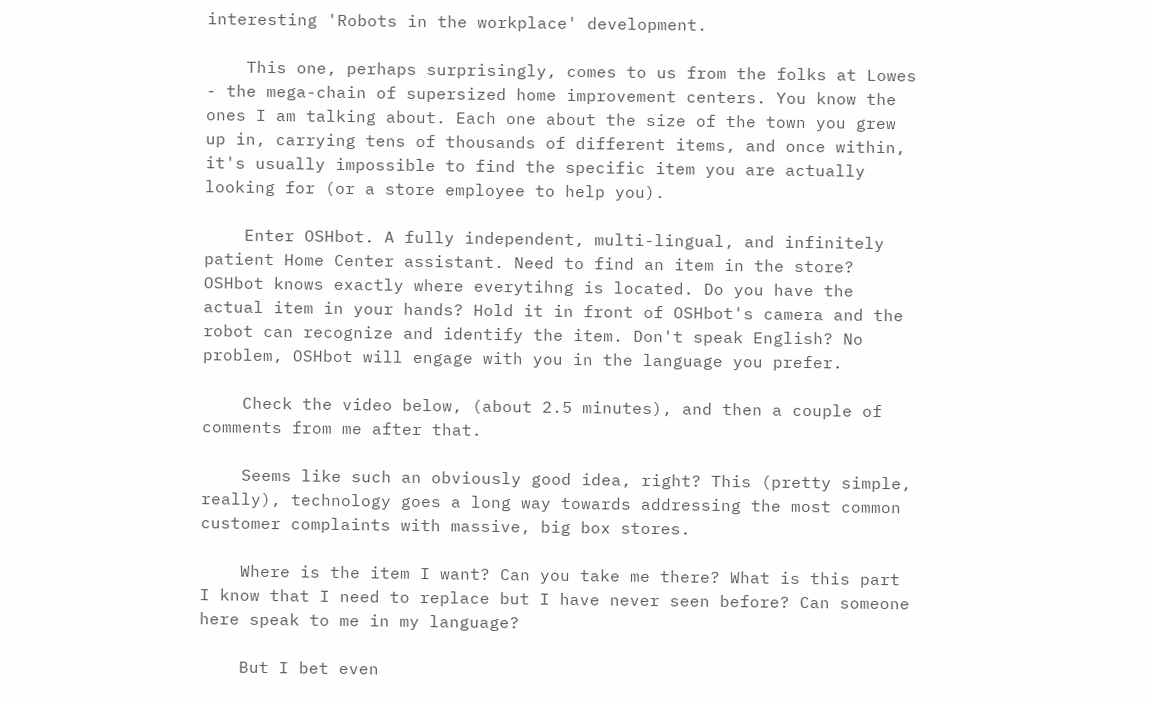interesting 'Robots in the workplace' development.

    This one, perhaps surprisingly, comes to us from the folks at Lowes - the mega-chain of supersized home improvement centers. You know the ones I am talking about. Each one about the size of the town you grew up in, carrying tens of thousands of different items, and once within, it's usually impossible to find the specific item you are actually looking for (or a store employee to help you).

    Enter OSHbot. A fully independent, multi-lingual, and infinitely patient Home Center assistant. Need to find an item in the store? OSHbot knows exactly where everytihng is located. Do you have the actual item in your hands? Hold it in front of OSHbot's camera and the robot can recognize and identify the item. Don't speak English? No problem, OSHbot will engage with you in the language you prefer.

    Check the video below, (about 2.5 minutes), and then a couple of comments from me after that.

    Seems like such an obviously good idea, right? This (pretty simple, really), technology goes a long way towards addressing the most common customer complaints with massive, big box stores.

    Where is the item I want? Can you take me there? What is this part I know that I need to replace but I have never seen before? Can someone here speak to me in my language?

    But I bet even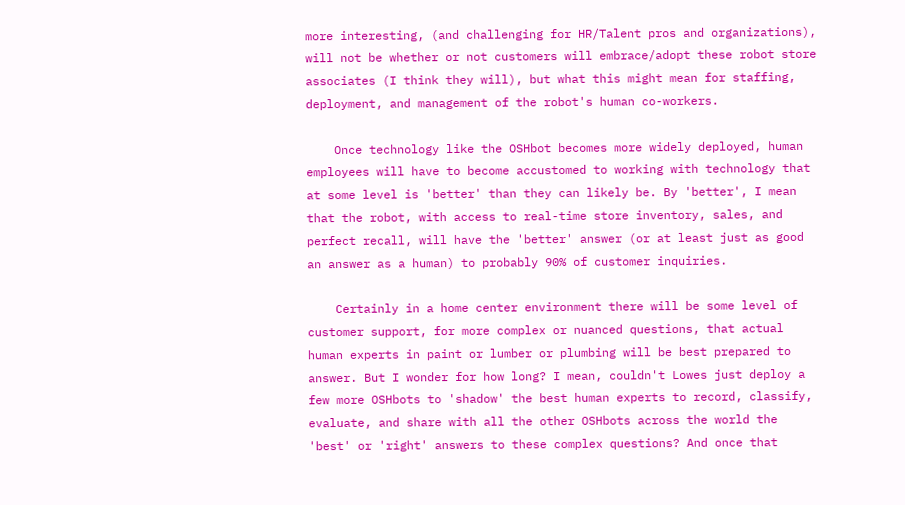more interesting, (and challenging for HR/Talent pros and organizations), will not be whether or not customers will embrace/adopt these robot store associates (I think they will), but what this might mean for staffing, deployment, and management of the robot's human co-workers.

    Once technology like the OSHbot becomes more widely deployed, human employees will have to become accustomed to working with technology that at some level is 'better' than they can likely be. By 'better', I mean that the robot, with access to real-time store inventory, sales, and perfect recall, will have the 'better' answer (or at least just as good an answer as a human) to probably 90% of customer inquiries.

    Certainly in a home center environment there will be some level of customer support, for more complex or nuanced questions, that actual human experts in paint or lumber or plumbing will be best prepared to answer. But I wonder for how long? I mean, couldn't Lowes just deploy a few more OSHbots to 'shadow' the best human experts to record, classify, evaluate, and share with all the other OSHbots across the world the 'best' or 'right' answers to these complex questions? And once that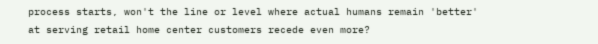process starts, won't the line or level where actual humans remain 'better' at serving retail home center customers recede even more?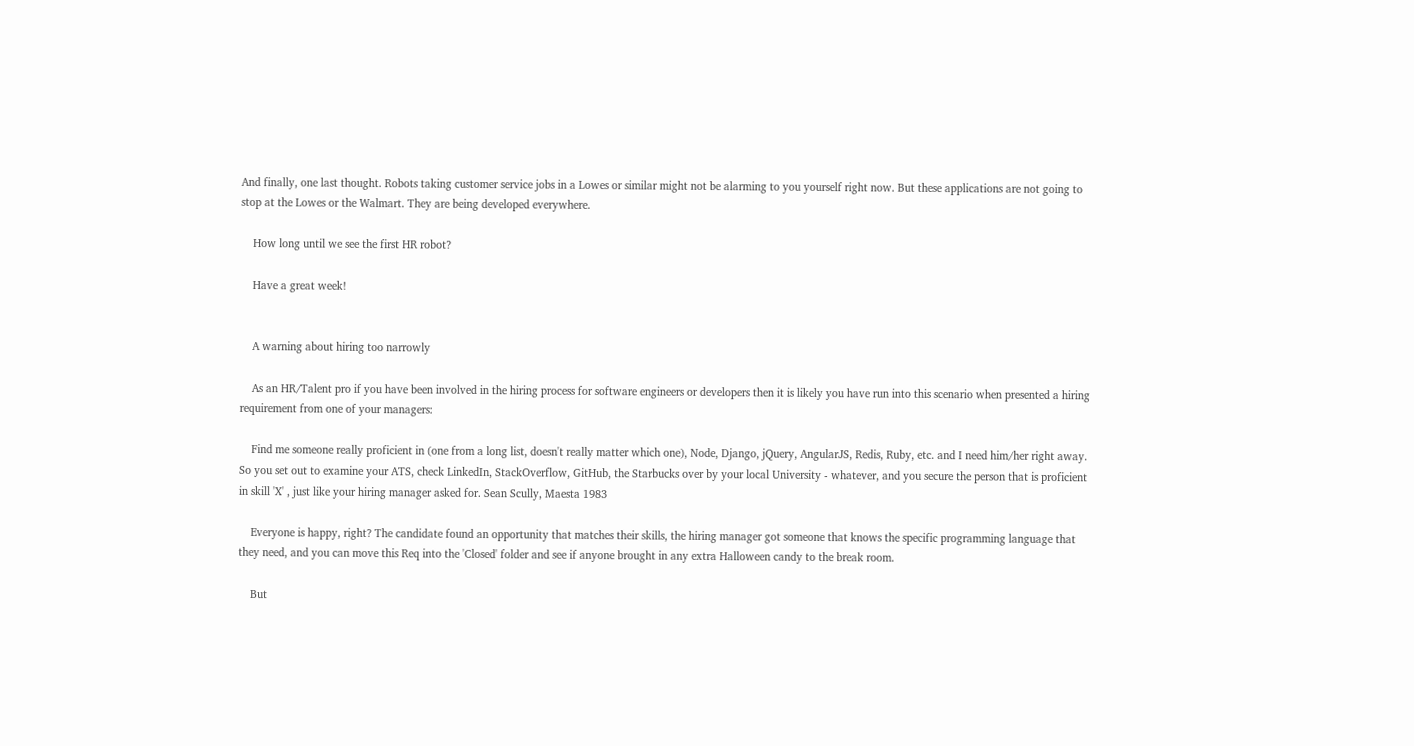And finally, one last thought. Robots taking customer service jobs in a Lowes or similar might not be alarming to you yourself right now. But these applications are not going to stop at the Lowes or the Walmart. They are being developed everywhere.

    How long until we see the first HR robot?

    Have a great week!


    A warning about hiring too narrowly

    As an HR/Talent pro if you have been involved in the hiring process for software engineers or developers then it is likely you have run into this scenario when presented a hiring requirement from one of your managers:

    Find me someone really proficient in (one from a long list, doesn't really matter which one), Node, Django, jQuery, AngularJS, Redis, Ruby, etc. and I need him/her right away. So you set out to examine your ATS, check LinkedIn, StackOverflow, GitHub, the Starbucks over by your local University - whatever, and you secure the person that is proficient in skill 'X' , just like your hiring manager asked for. Sean Scully, Maesta 1983

    Everyone is happy, right? The candidate found an opportunity that matches their skills, the hiring manager got someone that knows the specific programming language that they need, and you can move this Req into the 'Closed' folder and see if anyone brought in any extra Halloween candy to the break room.

    But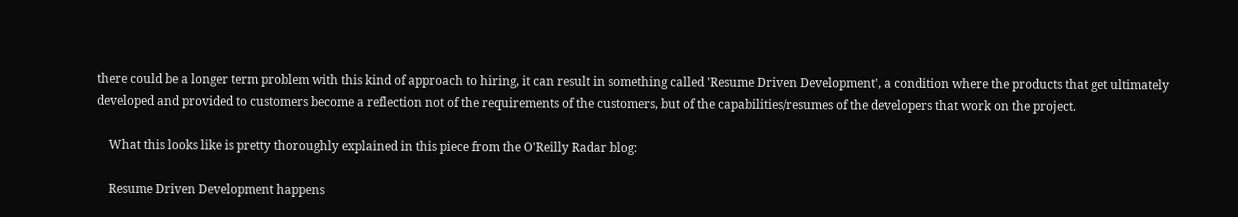there could be a longer term problem with this kind of approach to hiring, it can result in something called 'Resume Driven Development', a condition where the products that get ultimately developed and provided to customers become a reflection not of the requirements of the customers, but of the capabilities/resumes of the developers that work on the project.

    What this looks like is pretty thoroughly explained in this piece from the O'Reilly Radar blog:

    Resume Driven Development happens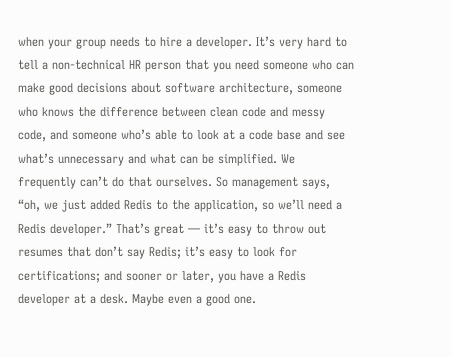when your group needs to hire a developer. It’s very hard to tell a non-technical HR person that you need someone who can make good decisions about software architecture, someone who knows the difference between clean code and messy code, and someone who’s able to look at a code base and see what’s unnecessary and what can be simplified. We frequently can’t do that ourselves. So management says, “oh, we just added Redis to the application, so we’ll need a Redis developer.” That’s great — it’s easy to throw out resumes that don’t say Redis; it’s easy to look for certifications; and sooner or later, you have a Redis developer at a desk. Maybe even a good one.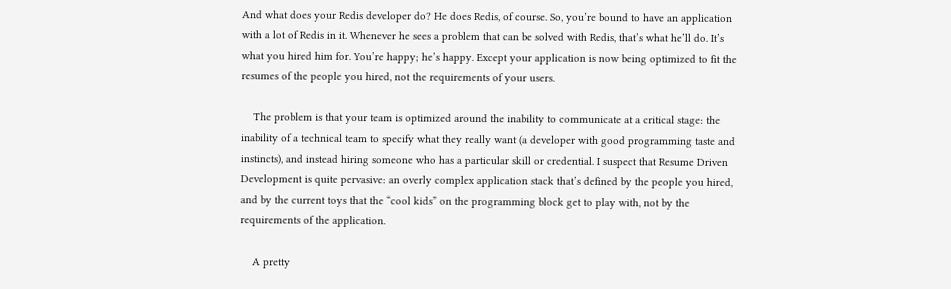And what does your Redis developer do? He does Redis, of course. So, you’re bound to have an application with a lot of Redis in it. Whenever he sees a problem that can be solved with Redis, that’s what he’ll do. It’s what you hired him for. You’re happy; he’s happy. Except your application is now being optimized to fit the resumes of the people you hired, not the requirements of your users.

    The problem is that your team is optimized around the inability to communicate at a critical stage: the inability of a technical team to specify what they really want (a developer with good programming taste and instincts), and instead hiring someone who has a particular skill or credential. I suspect that Resume Driven Development is quite pervasive: an overly complex application stack that’s defined by the people you hired, and by the current toys that the “cool kids” on the programming block get to play with, not by the requirements of the application.

    A pretty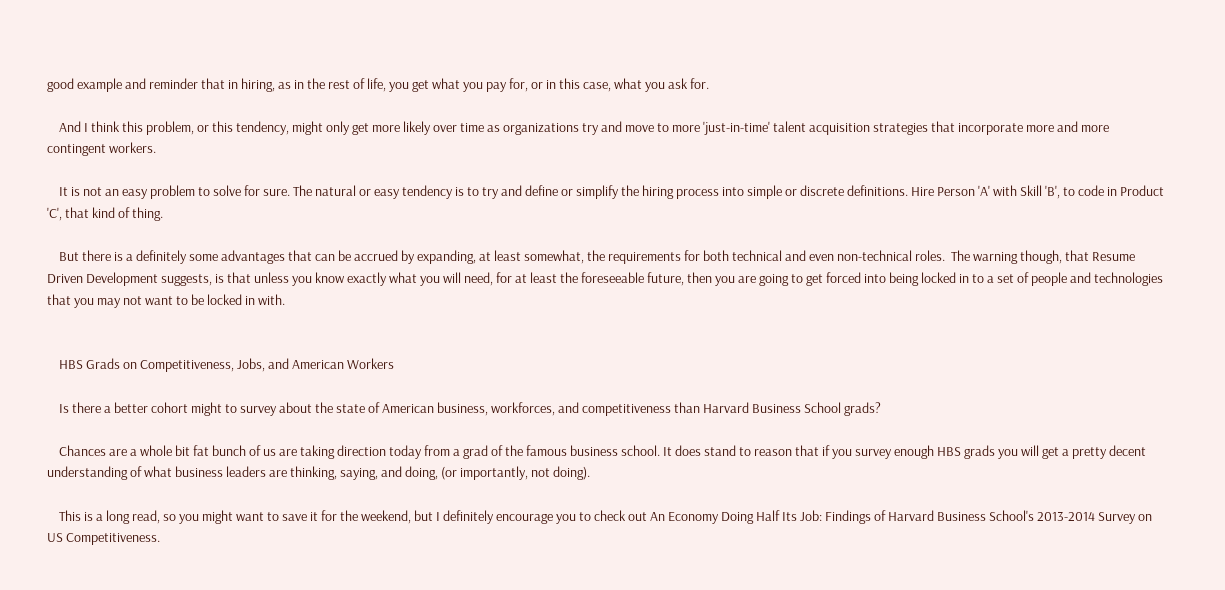good example and reminder that in hiring, as in the rest of life, you get what you pay for, or in this case, what you ask for.

    And I think this problem, or this tendency, might only get more likely over time as organizations try and move to more 'just-in-time' talent acquisition strategies that incorporate more and more contingent workers.

    It is not an easy problem to solve for sure. The natural or easy tendency is to try and define or simplify the hiring process into simple or discrete definitions. Hire Person 'A' with Skill 'B', to code in Product 'C', that kind of thing.

    But there is a definitely some advantages that can be accrued by expanding, at least somewhat, the requirements for both technical and even non-technical roles.  The warning though, that Resume Driven Development suggests, is that unless you know exactly what you will need, for at least the foreseeable future, then you are going to get forced into being locked in to a set of people and technologies that you may not want to be locked in with.


    HBS Grads on Competitiveness, Jobs, and American Workers

    Is there a better cohort might to survey about the state of American business, workforces, and competitiveness than Harvard Business School grads?

    Chances are a whole bit fat bunch of us are taking direction today from a grad of the famous business school. It does stand to reason that if you survey enough HBS grads you will get a pretty decent understanding of what business leaders are thinking, saying, and doing, (or importantly, not doing).

    This is a long read, so you might want to save it for the weekend, but I definitely encourage you to check out An Economy Doing Half Its Job: Findings of Harvard Business School's 2013-2014 Survey on US Competitiveness.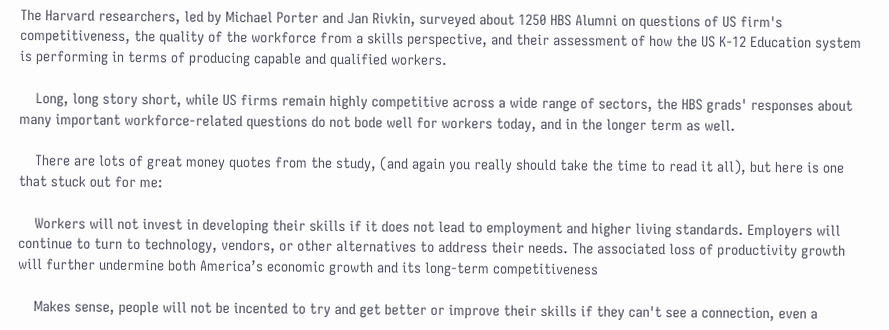The Harvard researchers, led by Michael Porter and Jan Rivkin, surveyed about 1250 HBS Alumni on questions of US firm's competitiveness, the quality of the workforce from a skills perspective, and their assessment of how the US K-12 Education system is performing in terms of producing capable and qualified workers.

    Long, long story short, while US firms remain highly competitive across a wide range of sectors, the HBS grads' responses about many important workforce-related questions do not bode well for workers today, and in the longer term as well.

    There are lots of great money quotes from the study, (and again you really should take the time to read it all), but here is one that stuck out for me:

    Workers will not invest in developing their skills if it does not lead to employment and higher living standards. Employers will continue to turn to technology, vendors, or other alternatives to address their needs. The associated loss of productivity growth will further undermine both America’s economic growth and its long-term competitiveness

    Makes sense, people will not be incented to try and get better or improve their skills if they can't see a connection, even a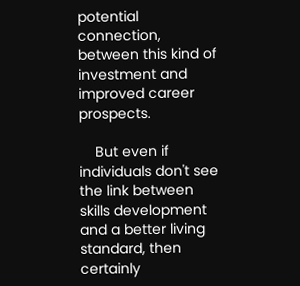potential connection, between this kind of investment and improved career prospects.

    But even if individuals don't see the link between skills development and a better living standard, then certainly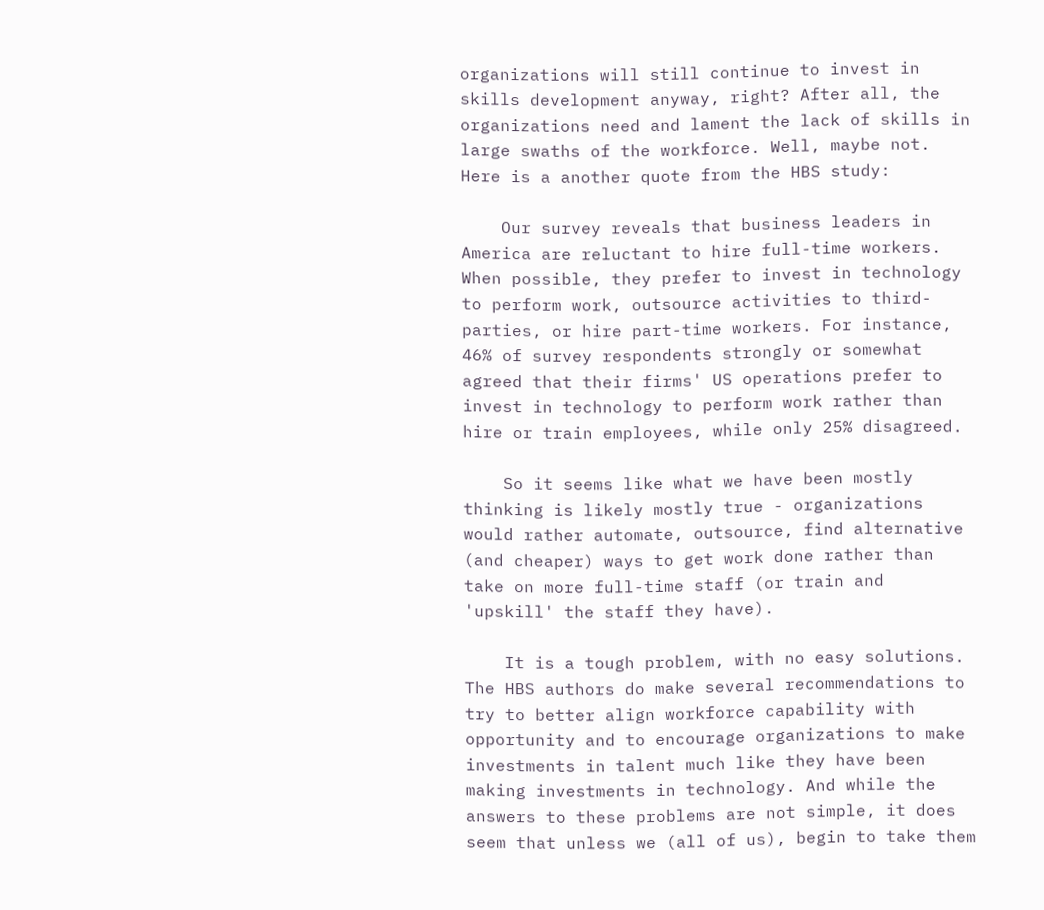organizations will still continue to invest in skills development anyway, right? After all, the organizations need and lament the lack of skills in large swaths of the workforce. Well, maybe not. Here is a another quote from the HBS study:

    Our survey reveals that business leaders in America are reluctant to hire full-time workers. When possible, they prefer to invest in technology to perform work, outsource activities to third-parties, or hire part-time workers. For instance, 46% of survey respondents strongly or somewhat agreed that their firms' US operations prefer to invest in technology to perform work rather than hire or train employees, while only 25% disagreed.

    So it seems like what we have been mostly thinking is likely mostly true - organizations would rather automate, outsource, find alternative (and cheaper) ways to get work done rather than take on more full-time staff (or train and 'upskill' the staff they have).

    It is a tough problem, with no easy solutions. The HBS authors do make several recommendations to try to better align workforce capability with opportunity and to encourage organizations to make investments in talent much like they have been making investments in technology. And while the answers to these problems are not simple, it does seem that unless we (all of us), begin to take them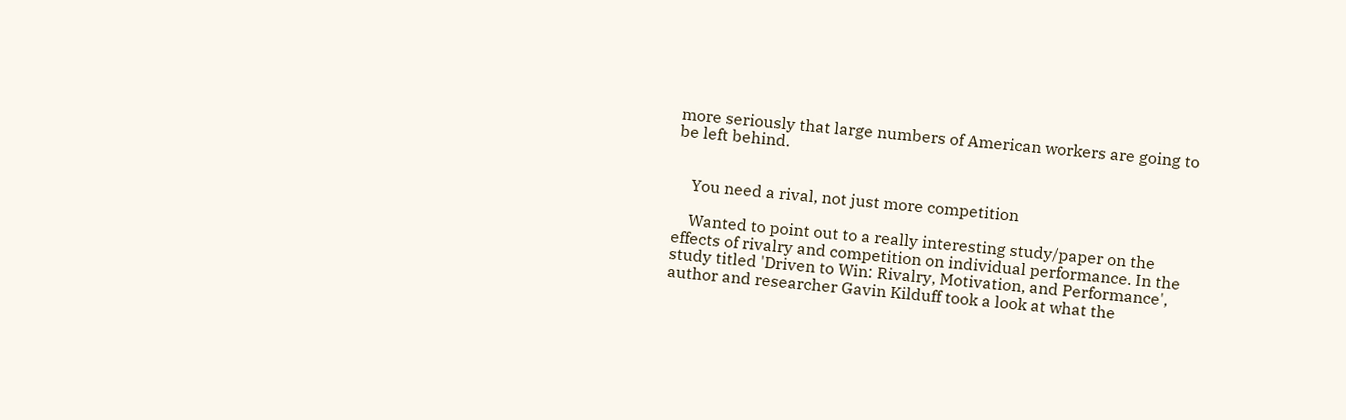more seriously that large numbers of American workers are going to be left behind.


    You need a rival, not just more competition

    Wanted to point out to a really interesting study/paper on the effects of rivalry and competition on individual performance. In the study titled 'Driven to Win: Rivalry, Motivation, and Performance', author and researcher Gavin Kilduff took a look at what the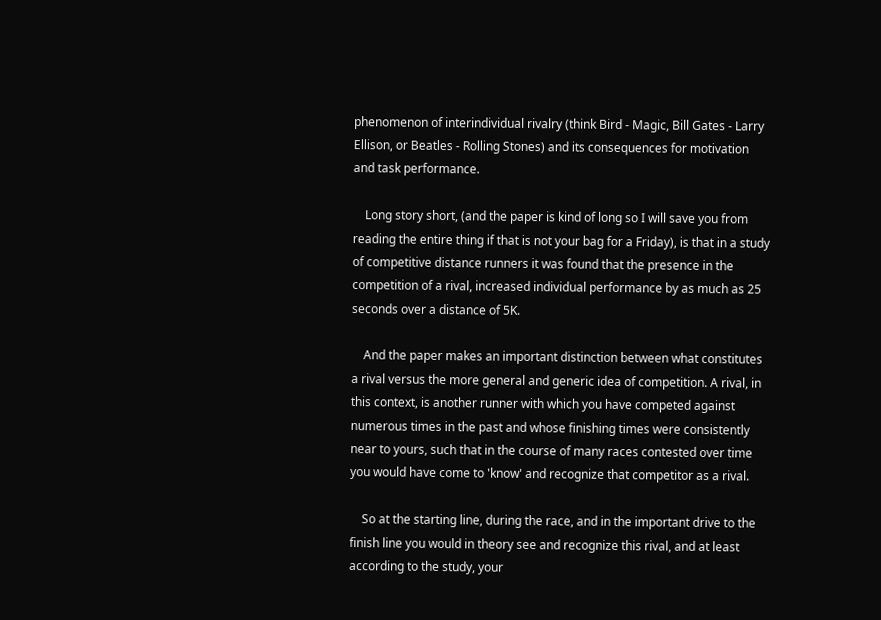phenomenon of interindividual rivalry (think Bird - Magic, Bill Gates - Larry Ellison, or Beatles - Rolling Stones) and its consequences for motivation and task performance.

    Long story short, (and the paper is kind of long so I will save you from reading the entire thing if that is not your bag for a Friday), is that in a study of competitive distance runners it was found that the presence in the competition of a rival, increased individual performance by as much as 25 seconds over a distance of 5K.

    And the paper makes an important distinction between what constitutes a rival versus the more general and generic idea of competition. A rival, in this context, is another runner with which you have competed against numerous times in the past and whose finishing times were consistently near to yours, such that in the course of many races contested over time you would have come to 'know' and recognize that competitor as a rival.

    So at the starting line, during the race, and in the important drive to the finish line you would in theory see and recognize this rival, and at least according to the study, your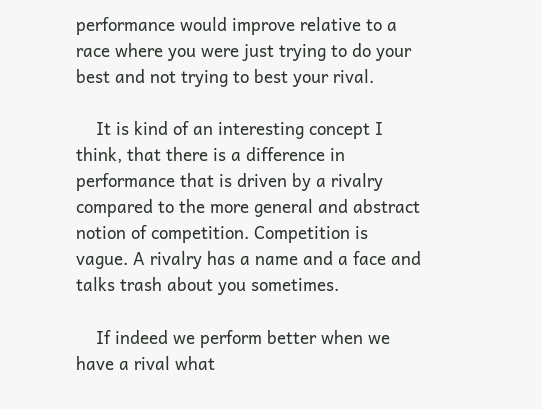performance would improve relative to a race where you were just trying to do your best and not trying to best your rival.

    It is kind of an interesting concept I think, that there is a difference in performance that is driven by a rivalry compared to the more general and abstract notion of competition. Competition is vague. A rivalry has a name and a face and talks trash about you sometimes.

    If indeed we perform better when we have a rival what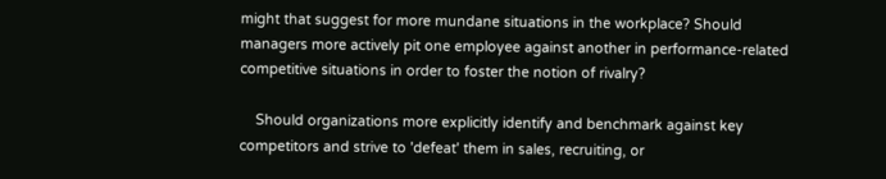might that suggest for more mundane situations in the workplace? Should managers more actively pit one employee against another in performance-related competitive situations in order to foster the notion of rivalry?

    Should organizations more explicitly identify and benchmark against key competitors and strive to 'defeat' them in sales, recruiting, or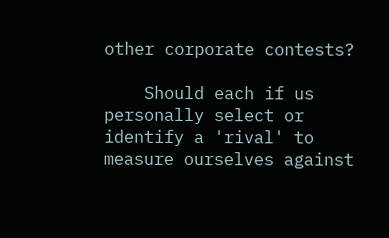other corporate contests?

    Should each if us personally select or identify a 'rival' to measure ourselves against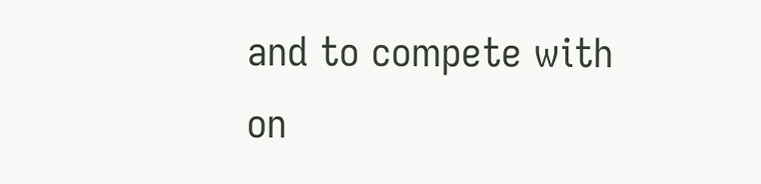and to compete with on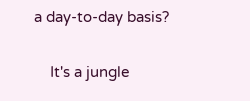a day-to-day basis?

    It's a jungle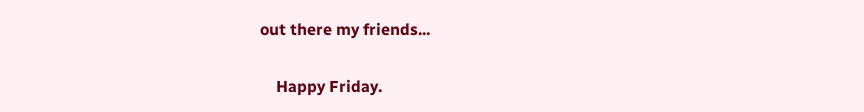out there my friends...

    Happy Friday.